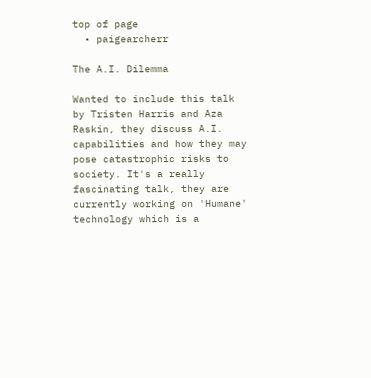top of page
  • paigearcherr

The A.I. Dilemma

Wanted to include this talk by Tristen Harris and Aza Raskin, they discuss A.I. capabilities and how they may pose catastrophic risks to society. It's a really fascinating talk, they are currently working on 'Humane' technology which is a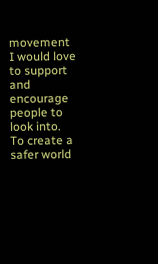movement I would love to support and encourage people to look into. To create a safer world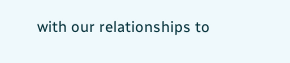with our relationships to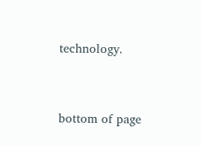technology.


bottom of page